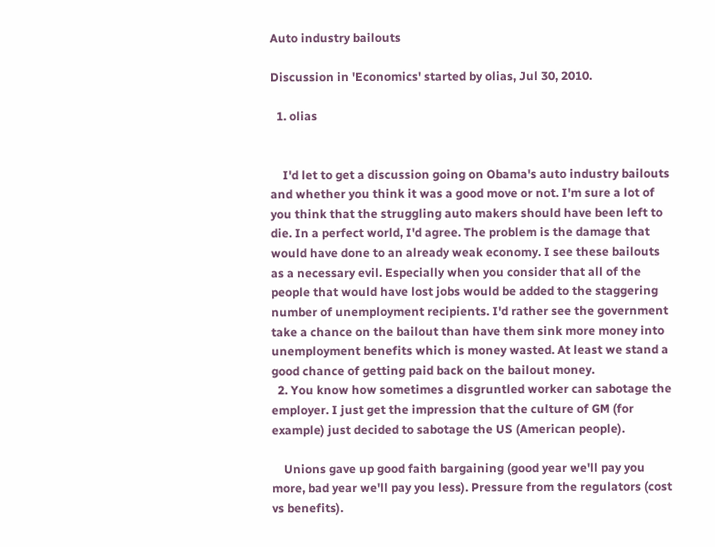Auto industry bailouts

Discussion in 'Economics' started by olias, Jul 30, 2010.

  1. olias


    I'd let to get a discussion going on Obama's auto industry bailouts and whether you think it was a good move or not. I'm sure a lot of you think that the struggling auto makers should have been left to die. In a perfect world, I'd agree. The problem is the damage that would have done to an already weak economy. I see these bailouts as a necessary evil. Especially when you consider that all of the people that would have lost jobs would be added to the staggering number of unemployment recipients. I'd rather see the government take a chance on the bailout than have them sink more money into unemployment benefits which is money wasted. At least we stand a good chance of getting paid back on the bailout money.
  2. You know how sometimes a disgruntled worker can sabotage the employer. I just get the impression that the culture of GM (for example) just decided to sabotage the US (American people).

    Unions gave up good faith bargaining (good year we'll pay you more, bad year we'll pay you less). Pressure from the regulators (cost vs benefits).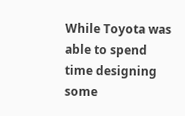While Toyota was able to spend time designing some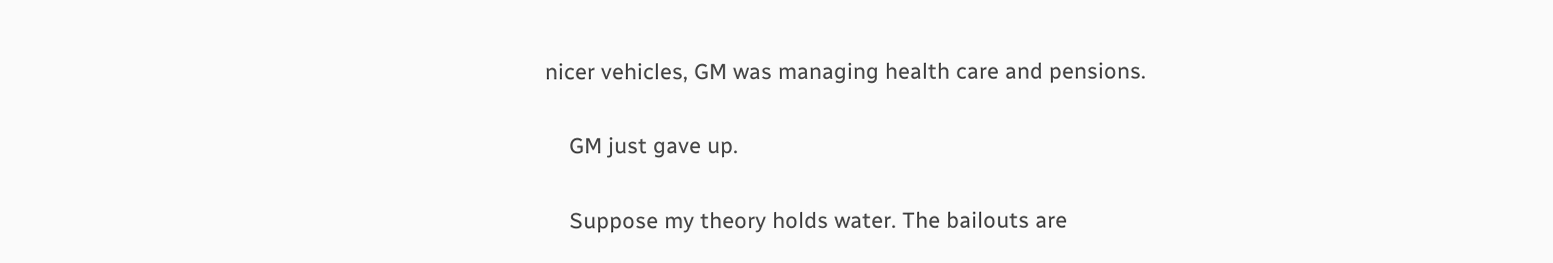nicer vehicles, GM was managing health care and pensions.

    GM just gave up.

    Suppose my theory holds water. The bailouts are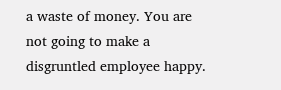a waste of money. You are not going to make a disgruntled employee happy.